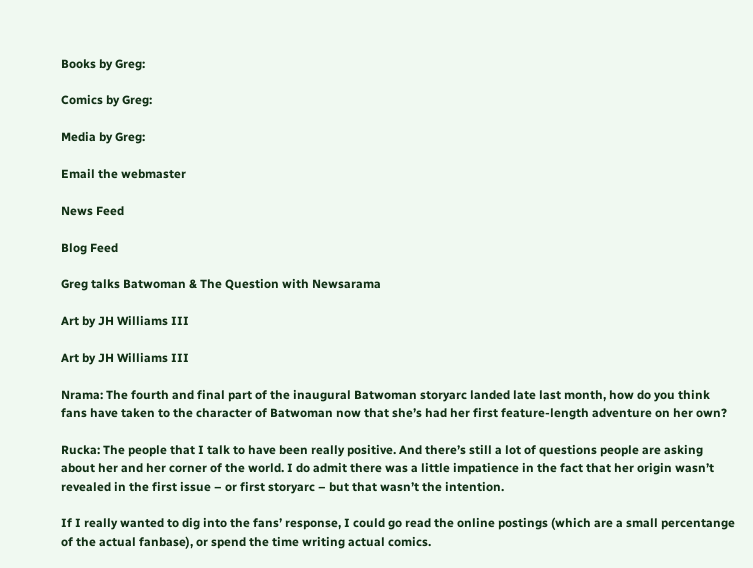Books by Greg:

Comics by Greg:

Media by Greg:

Email the webmaster

News Feed

Blog Feed

Greg talks Batwoman & The Question with Newsarama

Art by JH Williams III

Art by JH Williams III

Nrama: The fourth and final part of the inaugural Batwoman storyarc landed late last month, how do you think fans have taken to the character of Batwoman now that she’s had her first feature-length adventure on her own?

Rucka: The people that I talk to have been really positive. And there’s still a lot of questions people are asking about her and her corner of the world. I do admit there was a little impatience in the fact that her origin wasn’t revealed in the first issue – or first storyarc – but that wasn’t the intention.

If I really wanted to dig into the fans’ response, I could go read the online postings (which are a small percentange of the actual fanbase), or spend the time writing actual comics.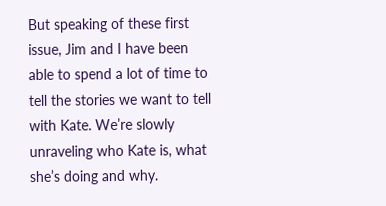But speaking of these first issue, Jim and I have been able to spend a lot of time to tell the stories we want to tell with Kate. We’re slowly unraveling who Kate is, what she’s doing and why.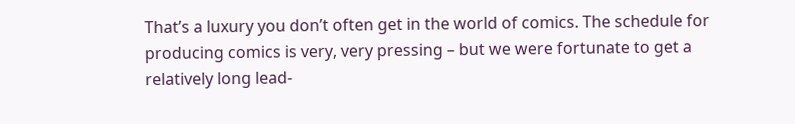That’s a luxury you don’t often get in the world of comics. The schedule for producing comics is very, very pressing – but we were fortunate to get a relatively long lead-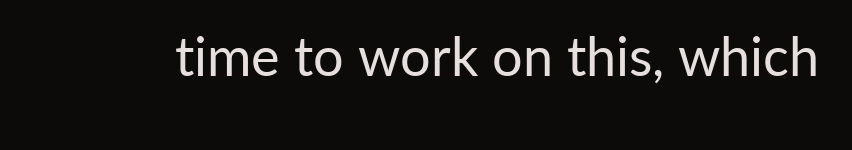time to work on this, which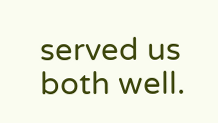served us both well.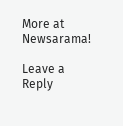More at Newsarama!

Leave a Reply